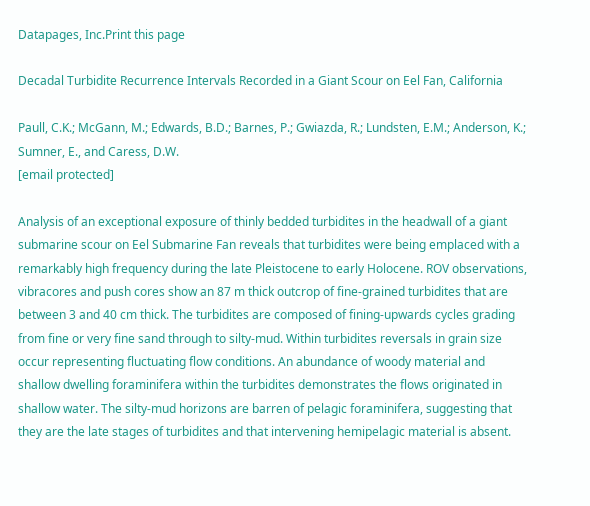Datapages, Inc.Print this page

Decadal Turbidite Recurrence Intervals Recorded in a Giant Scour on Eel Fan, California

Paull, C.K.; McGann, M.; Edwards, B.D.; Barnes, P.; Gwiazda, R.; Lundsten, E.M.; Anderson, K.; Sumner, E., and Caress, D.W.
[email protected]

Analysis of an exceptional exposure of thinly bedded turbidites in the headwall of a giant submarine scour on Eel Submarine Fan reveals that turbidites were being emplaced with a remarkably high frequency during the late Pleistocene to early Holocene. ROV observations, vibracores and push cores show an 87 m thick outcrop of fine-grained turbidites that are between 3 and 40 cm thick. The turbidites are composed of fining-upwards cycles grading from fine or very fine sand through to silty-mud. Within turbidites reversals in grain size occur representing fluctuating flow conditions. An abundance of woody material and shallow dwelling foraminifera within the turbidites demonstrates the flows originated in shallow water. The silty-mud horizons are barren of pelagic foraminifera, suggesting that they are the late stages of turbidites and that intervening hemipelagic material is absent.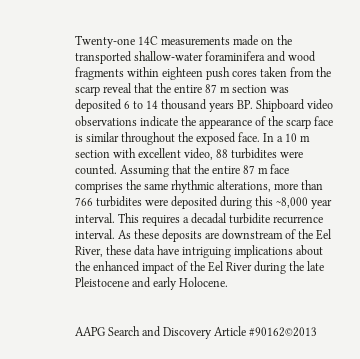Twenty-one 14C measurements made on the transported shallow-water foraminifera and wood fragments within eighteen push cores taken from the scarp reveal that the entire 87 m section was deposited 6 to 14 thousand years BP. Shipboard video observations indicate the appearance of the scarp face is similar throughout the exposed face. In a 10 m section with excellent video, 88 turbidites were counted. Assuming that the entire 87 m face comprises the same rhythmic alterations, more than 766 turbidites were deposited during this ~8,000 year interval. This requires a decadal turbidite recurrence interval. As these deposits are downstream of the Eel River, these data have intriguing implications about the enhanced impact of the Eel River during the late Pleistocene and early Holocene.


AAPG Search and Discovery Article #90162©2013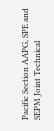Pacific Section AAPG, SPE and SEPM Joint Technical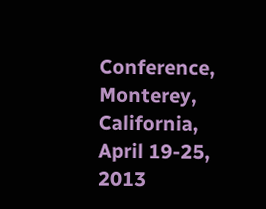Conference, Monterey, California, April 19-25, 2013